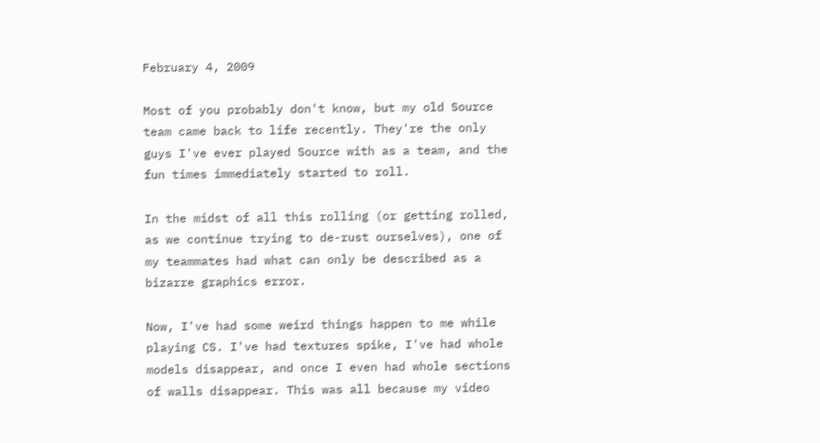February 4, 2009

Most of you probably don't know, but my old Source team came back to life recently. They're the only guys I've ever played Source with as a team, and the fun times immediately started to roll.

In the midst of all this rolling (or getting rolled, as we continue trying to de-rust ourselves), one of my teammates had what can only be described as a bizarre graphics error.

Now, I've had some weird things happen to me while playing CS. I've had textures spike, I've had whole models disappear, and once I even had whole sections of walls disappear. This was all because my video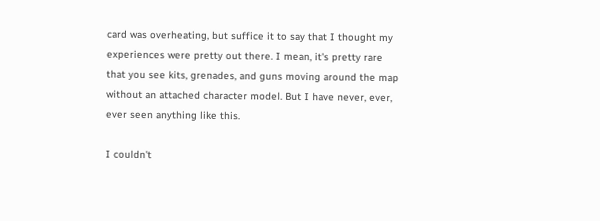card was overheating, but suffice it to say that I thought my experiences were pretty out there. I mean, it's pretty rare that you see kits, grenades, and guns moving around the map without an attached character model. But I have never, ever, ever seen anything like this.

I couldn't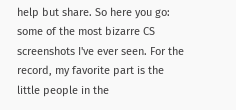help but share. So here you go: some of the most bizarre CS screenshots I've ever seen. For the record, my favorite part is the little people in the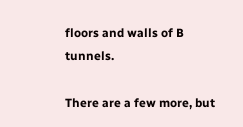floors and walls of B tunnels.

There are a few more, but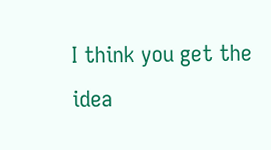I think you get the idea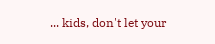... kids, don't let your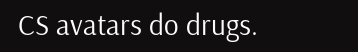CS avatars do drugs.